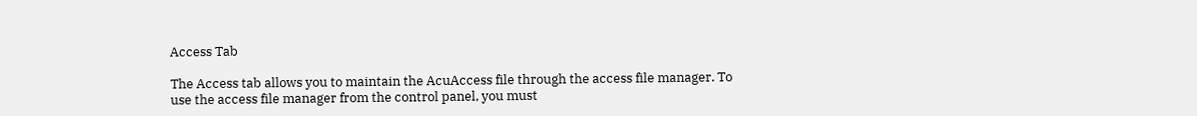Access Tab

The Access tab allows you to maintain the AcuAccess file through the access file manager. To use the access file manager from the control panel, you must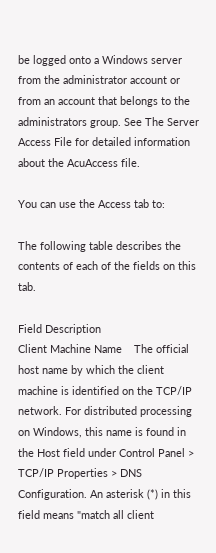be logged onto a Windows server from the administrator account or from an account that belongs to the administrators group. See The Server Access File for detailed information about the AcuAccess file.

You can use the Access tab to:

The following table describes the contents of each of the fields on this tab.

Field Description
Client Machine Name    The official host name by which the client machine is identified on the TCP/IP network. For distributed processing on Windows, this name is found in the Host field under Control Panel > TCP/IP Properties > DNS Configuration. An asterisk (*) in this field means "match all client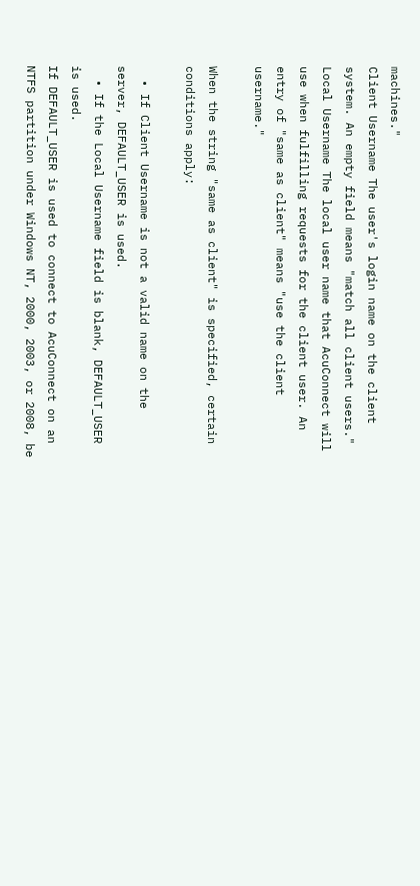machines."
Client Username The user's login name on the client system. An empty field means "match all client users."
Local Username The local user name that AcuConnect will use when fulfilling requests for the client user. An entry of "same as client" means "use the client username."

When the string "same as client" is specified, certain conditions apply:

  • If Client Username is not a valid name on the server, DEFAULT_USER is used.
  • If the Local Username field is blank, DEFAULT_USER is used.
If DEFAULT_USER is used to connect to AcuConnect on an NTFS partition under Windows NT, 2000, 2003, or 2008, be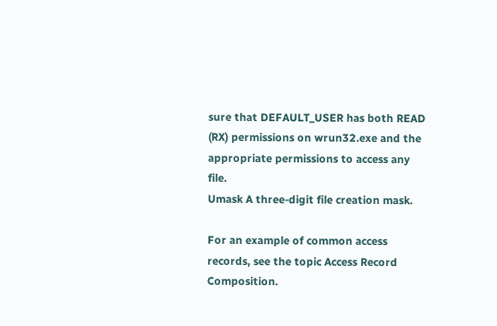sure that DEFAULT_USER has both READ (RX) permissions on wrun32.exe and the appropriate permissions to access any file.
Umask A three-digit file creation mask.

For an example of common access records, see the topic Access Record Composition.